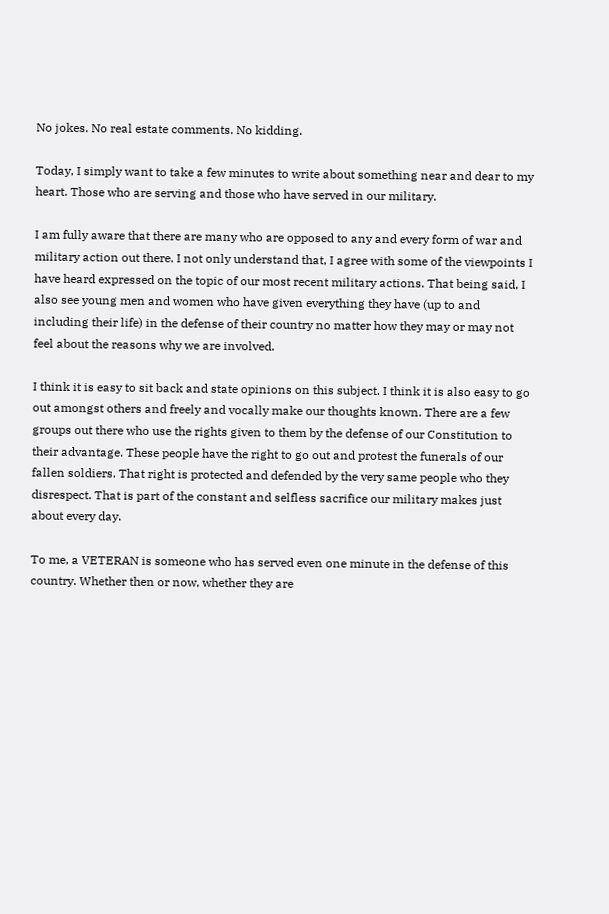No jokes. No real estate comments. No kidding.

Today, I simply want to take a few minutes to write about something near and dear to my heart. Those who are serving and those who have served in our military.

I am fully aware that there are many who are opposed to any and every form of war and military action out there. I not only understand that, I agree with some of the viewpoints I have heard expressed on the topic of our most recent military actions. That being said, I also see young men and women who have given everything they have (up to and including their life) in the defense of their country no matter how they may or may not feel about the reasons why we are involved.

I think it is easy to sit back and state opinions on this subject. I think it is also easy to go out amongst others and freely and vocally make our thoughts known. There are a few groups out there who use the rights given to them by the defense of our Constitution to their advantage. These people have the right to go out and protest the funerals of our fallen soldiers. That right is protected and defended by the very same people who they disrespect. That is part of the constant and selfless sacrifice our military makes just about every day.

To me, a VETERAN is someone who has served even one minute in the defense of this country. Whether then or now, whether they are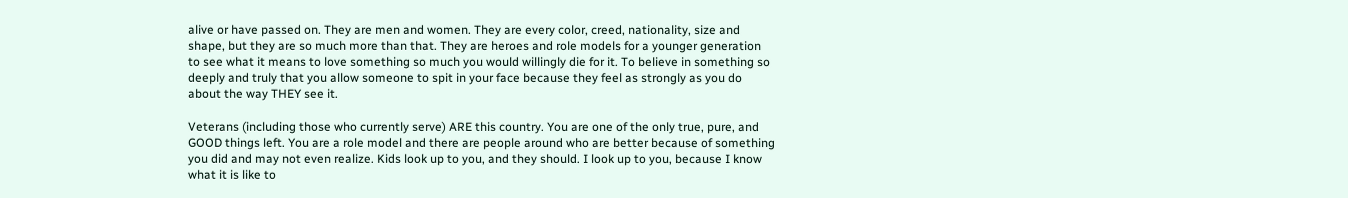alive or have passed on. They are men and women. They are every color, creed, nationality, size and shape, but they are so much more than that. They are heroes and role models for a younger generation to see what it means to love something so much you would willingly die for it. To believe in something so deeply and truly that you allow someone to spit in your face because they feel as strongly as you do about the way THEY see it.

Veterans (including those who currently serve) ARE this country. You are one of the only true, pure, and GOOD things left. You are a role model and there are people around who are better because of something you did and may not even realize. Kids look up to you, and they should. I look up to you, because I know what it is like to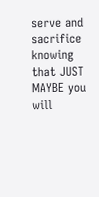serve and sacrifice knowing that JUST MAYBE you will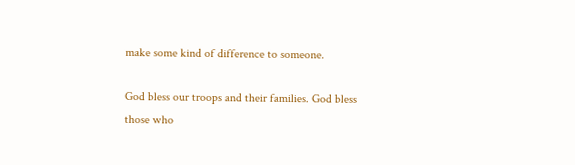make some kind of difference to someone.

God bless our troops and their families. God bless those who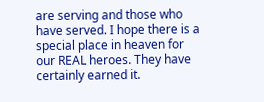are serving and those who have served. I hope there is a special place in heaven for our REAL heroes. They have certainly earned it.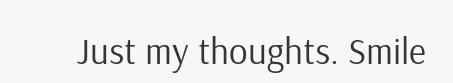Just my thoughts. Smile